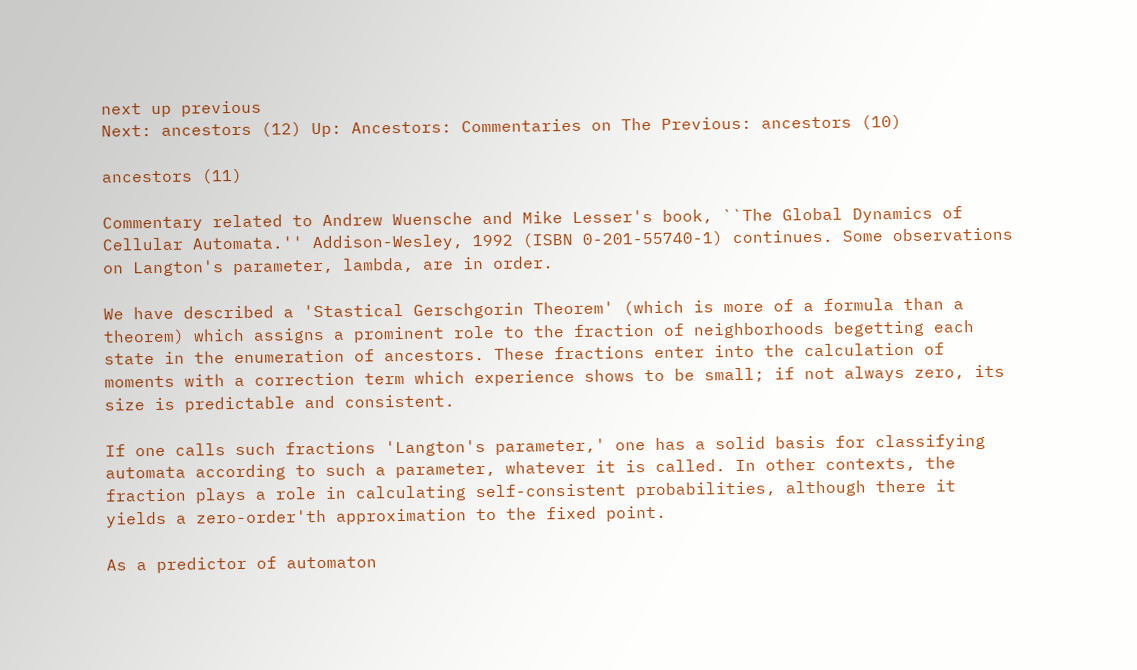next up previous
Next: ancestors (12) Up: Ancestors: Commentaries on The Previous: ancestors (10)

ancestors (11)

Commentary related to Andrew Wuensche and Mike Lesser's book, ``The Global Dynamics of Cellular Automata.'' Addison-Wesley, 1992 (ISBN 0-201-55740-1) continues. Some observations on Langton's parameter, lambda, are in order.

We have described a 'Stastical Gerschgorin Theorem' (which is more of a formula than a theorem) which assigns a prominent role to the fraction of neighborhoods begetting each state in the enumeration of ancestors. These fractions enter into the calculation of moments with a correction term which experience shows to be small; if not always zero, its size is predictable and consistent.

If one calls such fractions 'Langton's parameter,' one has a solid basis for classifying automata according to such a parameter, whatever it is called. In other contexts, the fraction plays a role in calculating self-consistent probabilities, although there it yields a zero-order'th approximation to the fixed point.

As a predictor of automaton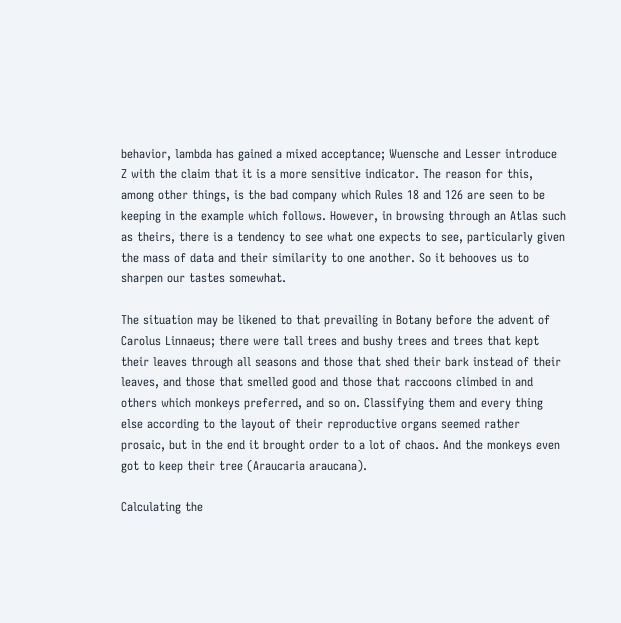behavior, lambda has gained a mixed acceptance; Wuensche and Lesser introduce Z with the claim that it is a more sensitive indicator. The reason for this, among other things, is the bad company which Rules 18 and 126 are seen to be keeping in the example which follows. However, in browsing through an Atlas such as theirs, there is a tendency to see what one expects to see, particularly given the mass of data and their similarity to one another. So it behooves us to sharpen our tastes somewhat.

The situation may be likened to that prevailing in Botany before the advent of Carolus Linnaeus; there were tall trees and bushy trees and trees that kept their leaves through all seasons and those that shed their bark instead of their leaves, and those that smelled good and those that raccoons climbed in and others which monkeys preferred, and so on. Classifying them and every thing else according to the layout of their reproductive organs seemed rather prosaic, but in the end it brought order to a lot of chaos. And the monkeys even got to keep their tree (Araucaria araucana).

Calculating the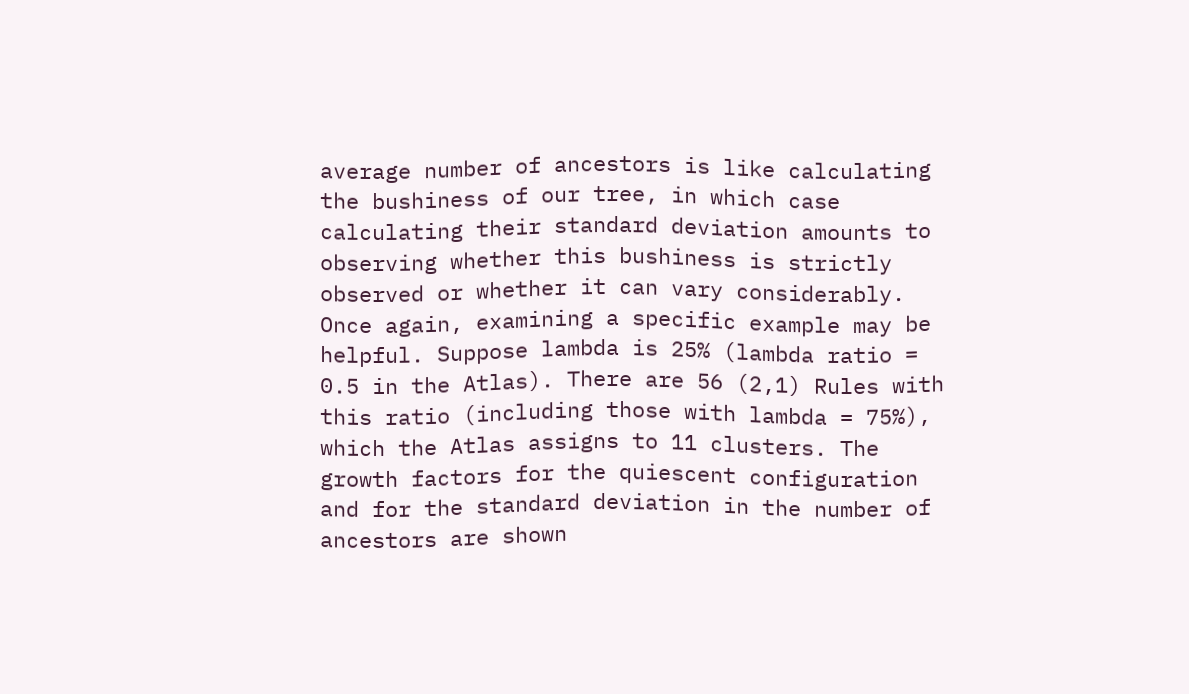average number of ancestors is like calculating the bushiness of our tree, in which case calculating their standard deviation amounts to observing whether this bushiness is strictly observed or whether it can vary considerably. Once again, examining a specific example may be helpful. Suppose lambda is 25% (lambda ratio = 0.5 in the Atlas). There are 56 (2,1) Rules with this ratio (including those with lambda = 75%), which the Atlas assigns to 11 clusters. The growth factors for the quiescent configuration and for the standard deviation in the number of ancestors are shown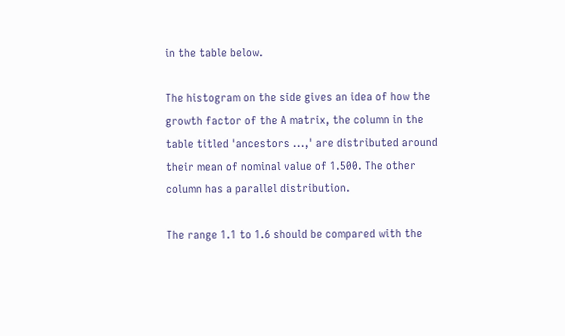in the table below.

The histogram on the side gives an idea of how the growth factor of the A matrix, the column in the table titled 'ancestors ...,' are distributed around their mean of nominal value of 1.500. The other column has a parallel distribution.

The range 1.1 to 1.6 should be compared with the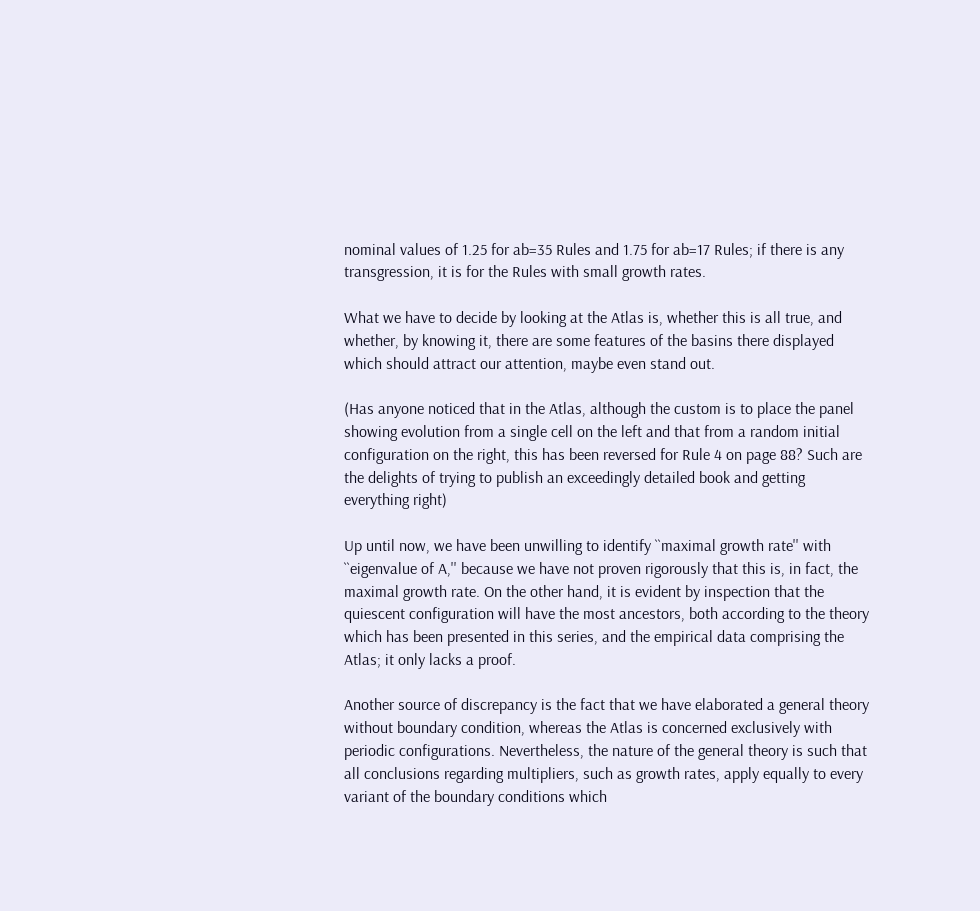nominal values of 1.25 for ab=35 Rules and 1.75 for ab=17 Rules; if there is any transgression, it is for the Rules with small growth rates.

What we have to decide by looking at the Atlas is, whether this is all true, and whether, by knowing it, there are some features of the basins there displayed which should attract our attention, maybe even stand out.

(Has anyone noticed that in the Atlas, although the custom is to place the panel showing evolution from a single cell on the left and that from a random initial configuration on the right, this has been reversed for Rule 4 on page 88? Such are the delights of trying to publish an exceedingly detailed book and getting everything right)

Up until now, we have been unwilling to identify ``maximal growth rate'' with ``eigenvalue of A,'' because we have not proven rigorously that this is, in fact, the maximal growth rate. On the other hand, it is evident by inspection that the quiescent configuration will have the most ancestors, both according to the theory which has been presented in this series, and the empirical data comprising the Atlas; it only lacks a proof.

Another source of discrepancy is the fact that we have elaborated a general theory without boundary condition, whereas the Atlas is concerned exclusively with periodic configurations. Nevertheless, the nature of the general theory is such that all conclusions regarding multipliers, such as growth rates, apply equally to every variant of the boundary conditions which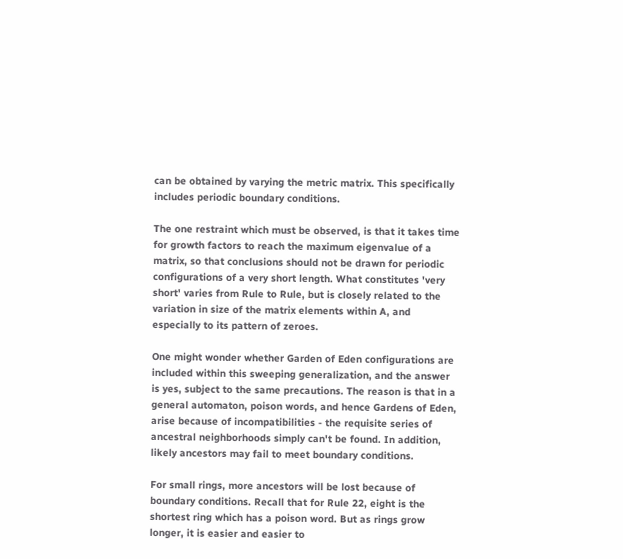can be obtained by varying the metric matrix. This specifically includes periodic boundary conditions.

The one restraint which must be observed, is that it takes time for growth factors to reach the maximum eigenvalue of a matrix, so that conclusions should not be drawn for periodic configurations of a very short length. What constitutes 'very short' varies from Rule to Rule, but is closely related to the variation in size of the matrix elements within A, and especially to its pattern of zeroes.

One might wonder whether Garden of Eden configurations are included within this sweeping generalization, and the answer is yes, subject to the same precautions. The reason is that in a general automaton, poison words, and hence Gardens of Eden, arise because of incompatibilities - the requisite series of ancestral neighborhoods simply can't be found. In addition, likely ancestors may fail to meet boundary conditions.

For small rings, more ancestors will be lost because of boundary conditions. Recall that for Rule 22, eight is the shortest ring which has a poison word. But as rings grow longer, it is easier and easier to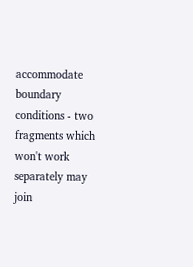accommodate boundary conditions - two fragments which won't work separately may join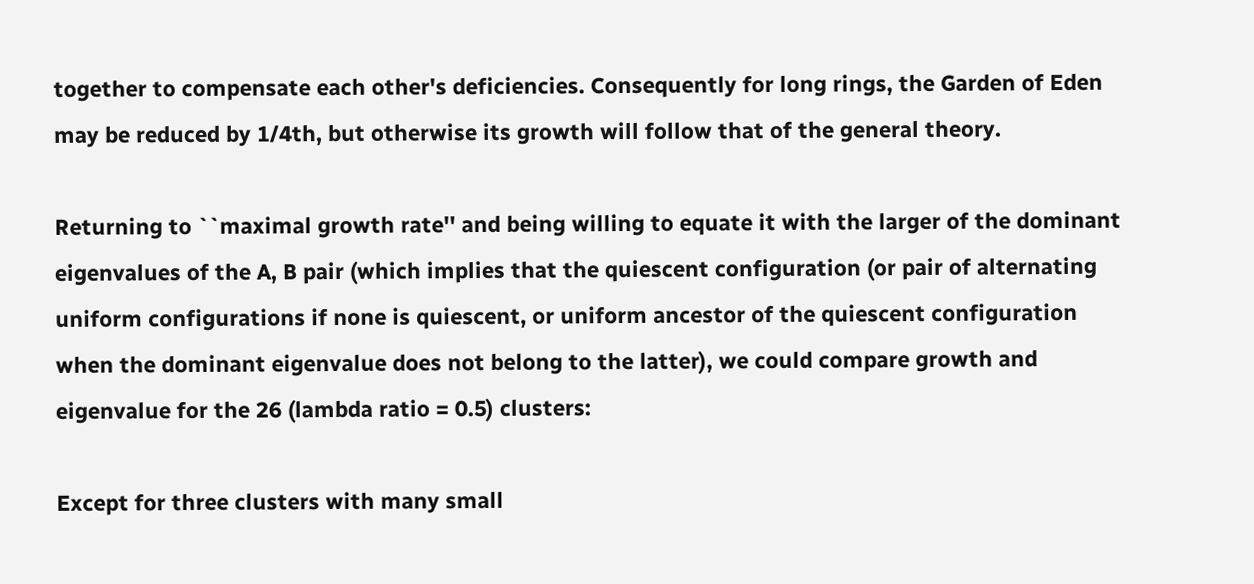together to compensate each other's deficiencies. Consequently for long rings, the Garden of Eden may be reduced by 1/4th, but otherwise its growth will follow that of the general theory.

Returning to ``maximal growth rate'' and being willing to equate it with the larger of the dominant eigenvalues of the A, B pair (which implies that the quiescent configuration (or pair of alternating uniform configurations if none is quiescent, or uniform ancestor of the quiescent configuration when the dominant eigenvalue does not belong to the latter), we could compare growth and eigenvalue for the 26 (lambda ratio = 0.5) clusters:

Except for three clusters with many small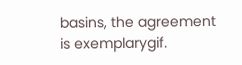basins, the agreement is exemplarygif.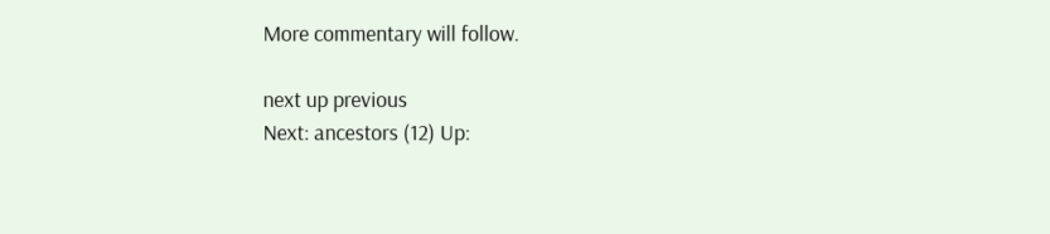More commentary will follow.

next up previous
Next: ancestors (12) Up: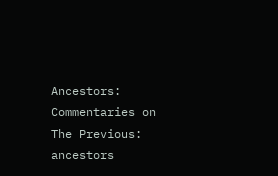Ancestors: Commentaries on The Previous: ancestors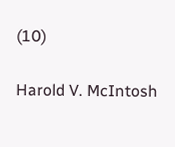(10)

Harold V. McIntosh